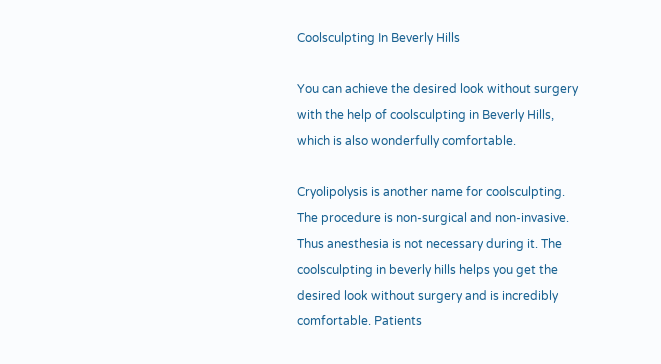Coolsculpting In Beverly Hills

You can achieve the desired look without surgery with the help of coolsculpting in Beverly Hills, which is also wonderfully comfortable.

Cryolipolysis is another name for coolsculpting. The procedure is non-surgical and non-invasive. Thus anesthesia is not necessary during it. The coolsculpting in beverly hills helps you get the desired look without surgery and is incredibly comfortable. Patients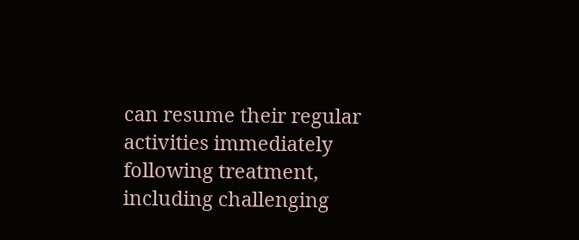can resume their regular activities immediately following treatment, including challenging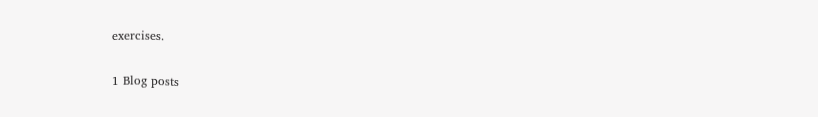exercises.


1 Blog posts